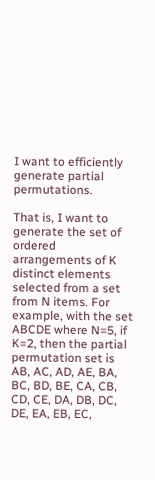I want to efficiently generate partial permutations.

That is, I want to generate the set of ordered arrangements of K distinct elements selected from a set from N items. For example, with the set ABCDE where N=5, if K=2, then the partial permutation set is AB, AC, AD, AE, BA, BC, BD, BE, CA, CB, CD, CE, DA, DB, DC, DE, EA, EB, EC,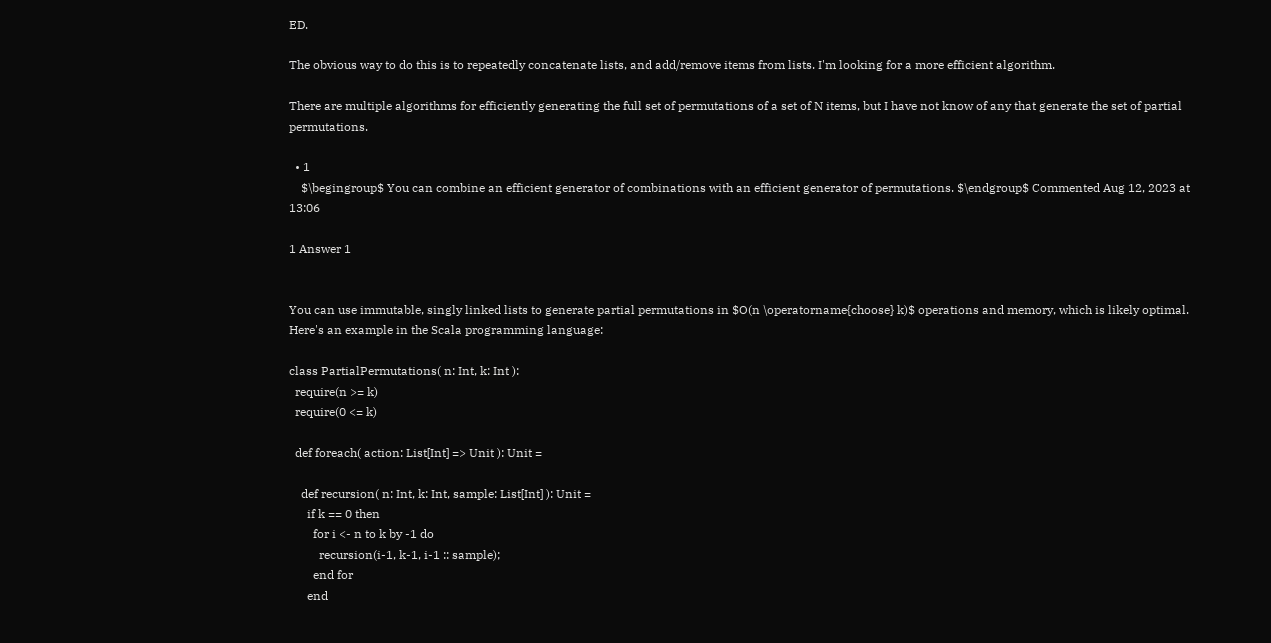ED.

The obvious way to do this is to repeatedly concatenate lists, and add/remove items from lists. I'm looking for a more efficient algorithm.

There are multiple algorithms for efficiently generating the full set of permutations of a set of N items, but I have not know of any that generate the set of partial permutations.

  • 1
    $\begingroup$ You can combine an efficient generator of combinations with an efficient generator of permutations. $\endgroup$ Commented Aug 12, 2023 at 13:06

1 Answer 1


You can use immutable, singly linked lists to generate partial permutations in $O(n \operatorname{choose} k)$ operations and memory, which is likely optimal. Here's an example in the Scala programming language:

class PartialPermutations( n: Int, k: Int ):
  require(n >= k)
  require(0 <= k)

  def foreach( action: List[Int] => Unit ): Unit =

    def recursion( n: Int, k: Int, sample: List[Int] ): Unit =
      if k == 0 then
        for i <- n to k by -1 do
          recursion(i-1, k-1, i-1 :: sample);
        end for
      end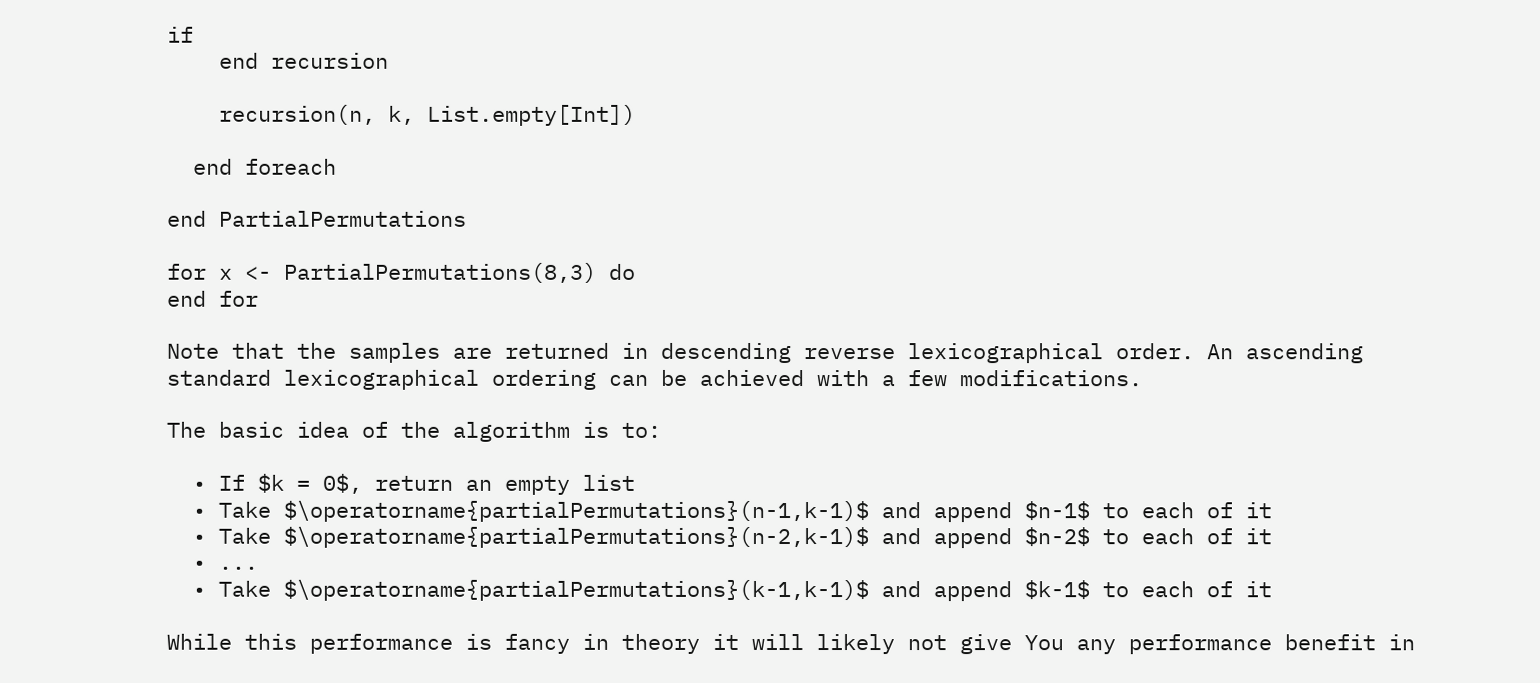if
    end recursion

    recursion(n, k, List.empty[Int])

  end foreach

end PartialPermutations

for x <- PartialPermutations(8,3) do
end for

Note that the samples are returned in descending reverse lexicographical order. An ascending standard lexicographical ordering can be achieved with a few modifications.

The basic idea of the algorithm is to:

  • If $k = 0$, return an empty list
  • Take $\operatorname{partialPermutations}(n-1,k-1)$ and append $n-1$ to each of it
  • Take $\operatorname{partialPermutations}(n-2,k-1)$ and append $n-2$ to each of it
  • ...
  • Take $\operatorname{partialPermutations}(k-1,k-1)$ and append $k-1$ to each of it

While this performance is fancy in theory it will likely not give You any performance benefit in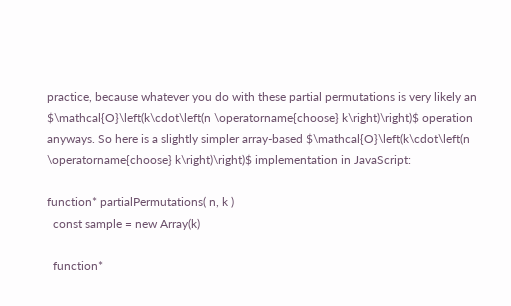practice, because whatever you do with these partial permutations is very likely an $\mathcal{O}\left(k\cdot\left(n \operatorname{choose} k\right)\right)$ operation anyways. So here is a slightly simpler array-based $\mathcal{O}\left(k\cdot\left(n \operatorname{choose} k\right)\right)$ implementation in JavaScript:

function* partialPermutations( n, k )
  const sample = new Array(k)

  function*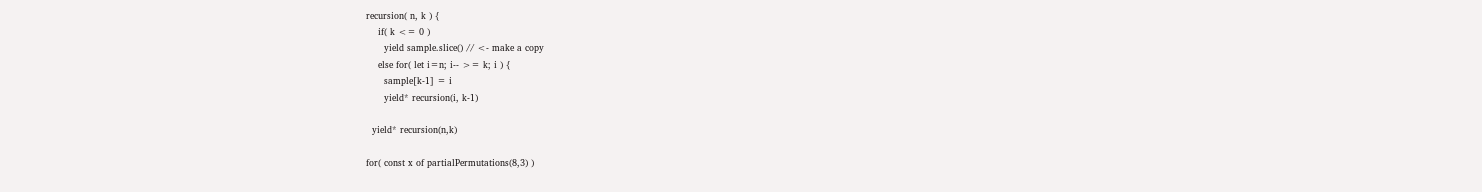recursion( n, k ) {
    if( k <= 0 )
      yield sample.slice() // <- make a copy
    else for( let i=n; i-- >= k; i ) {
      sample[k-1] = i
      yield* recursion(i, k-1)

  yield* recursion(n,k)

for( const x of partialPermutations(8,3) )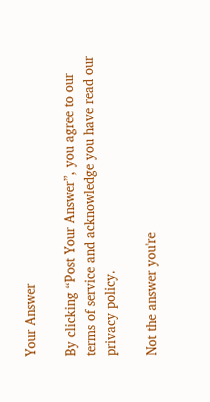Your Answer

By clicking “Post Your Answer”, you agree to our terms of service and acknowledge you have read our privacy policy.

Not the answer you're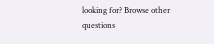looking for? Browse other questions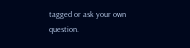tagged or ask your own question.